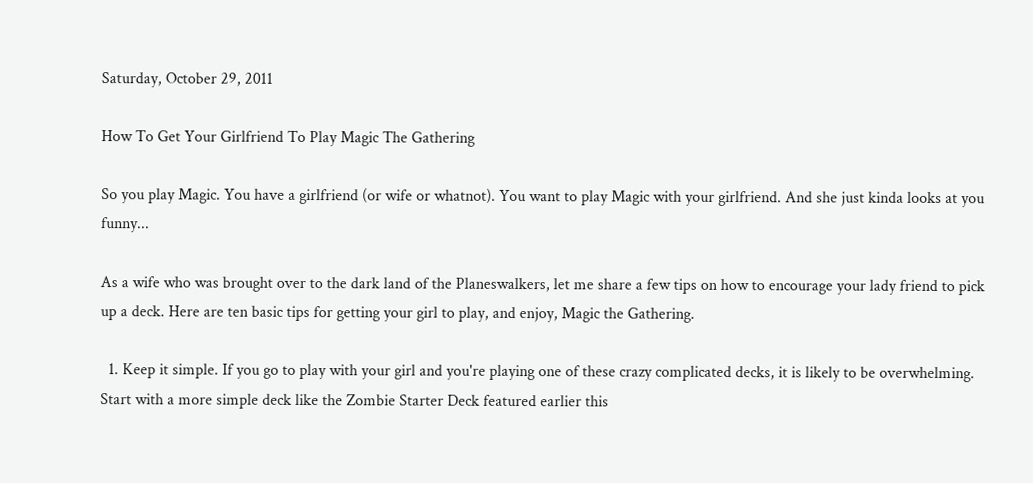Saturday, October 29, 2011

How To Get Your Girlfriend To Play Magic The Gathering

So you play Magic. You have a girlfriend (or wife or whatnot). You want to play Magic with your girlfriend. And she just kinda looks at you funny...

As a wife who was brought over to the dark land of the Planeswalkers, let me share a few tips on how to encourage your lady friend to pick up a deck. Here are ten basic tips for getting your girl to play, and enjoy, Magic the Gathering.

  1. Keep it simple. If you go to play with your girl and you're playing one of these crazy complicated decks, it is likely to be overwhelming. Start with a more simple deck like the Zombie Starter Deck featured earlier this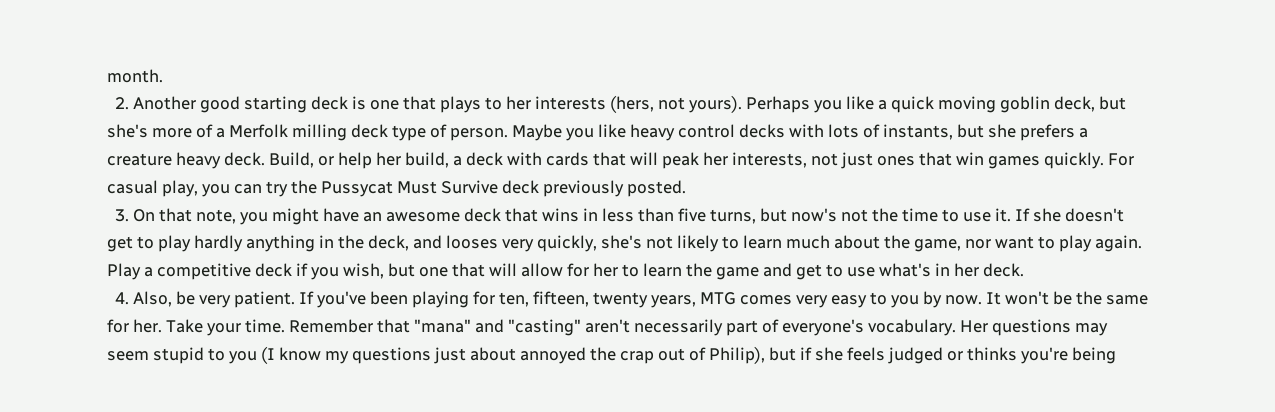month.
  2. Another good starting deck is one that plays to her interests (hers, not yours). Perhaps you like a quick moving goblin deck, but she's more of a Merfolk milling deck type of person. Maybe you like heavy control decks with lots of instants, but she prefers a creature heavy deck. Build, or help her build, a deck with cards that will peak her interests, not just ones that win games quickly. For casual play, you can try the Pussycat Must Survive deck previously posted.
  3. On that note, you might have an awesome deck that wins in less than five turns, but now's not the time to use it. If she doesn't get to play hardly anything in the deck, and looses very quickly, she's not likely to learn much about the game, nor want to play again. Play a competitive deck if you wish, but one that will allow for her to learn the game and get to use what's in her deck.
  4. Also, be very patient. If you've been playing for ten, fifteen, twenty years, MTG comes very easy to you by now. It won't be the same for her. Take your time. Remember that "mana" and "casting" aren't necessarily part of everyone's vocabulary. Her questions may seem stupid to you (I know my questions just about annoyed the crap out of Philip), but if she feels judged or thinks you're being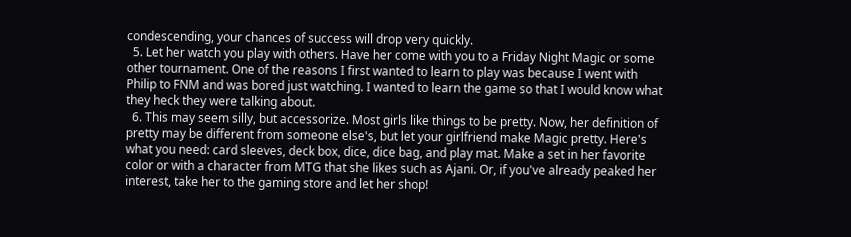condescending, your chances of success will drop very quickly.
  5. Let her watch you play with others. Have her come with you to a Friday Night Magic or some other tournament. One of the reasons I first wanted to learn to play was because I went with Philip to FNM and was bored just watching. I wanted to learn the game so that I would know what they heck they were talking about.
  6. This may seem silly, but accessorize. Most girls like things to be pretty. Now, her definition of pretty may be different from someone else's, but let your girlfriend make Magic pretty. Here's what you need: card sleeves, deck box, dice, dice bag, and play mat. Make a set in her favorite color or with a character from MTG that she likes such as Ajani. Or, if you've already peaked her interest, take her to the gaming store and let her shop!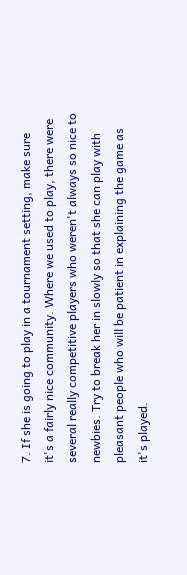7. If she is going to play in a tournament setting, make sure it's a fairly nice community. Where we used to play, there were several really competitive players who weren't always so nice to newbies. Try to break her in slowly so that she can play with pleasant people who will be patient in explaining the game as it's played.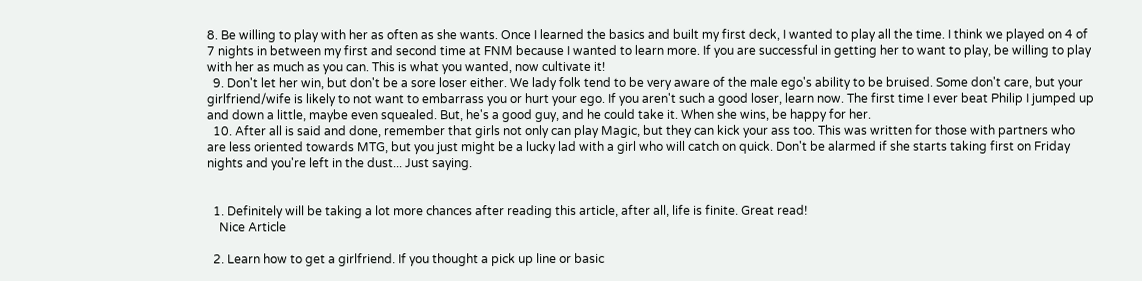8. Be willing to play with her as often as she wants. Once I learned the basics and built my first deck, I wanted to play all the time. I think we played on 4 of 7 nights in between my first and second time at FNM because I wanted to learn more. If you are successful in getting her to want to play, be willing to play with her as much as you can. This is what you wanted, now cultivate it!
  9. Don't let her win, but don't be a sore loser either. We lady folk tend to be very aware of the male ego's ability to be bruised. Some don't care, but your girlfriend/wife is likely to not want to embarrass you or hurt your ego. If you aren't such a good loser, learn now. The first time I ever beat Philip I jumped up and down a little, maybe even squealed. But, he's a good guy, and he could take it. When she wins, be happy for her.
  10. After all is said and done, remember that girls not only can play Magic, but they can kick your ass too. This was written for those with partners who are less oriented towards MTG, but you just might be a lucky lad with a girl who will catch on quick. Don't be alarmed if she starts taking first on Friday nights and you're left in the dust... Just saying.


  1. Definitely will be taking a lot more chances after reading this article, after all, life is finite. Great read!
    Nice Article

  2. Learn how to get a girlfriend. If you thought a pick up line or basic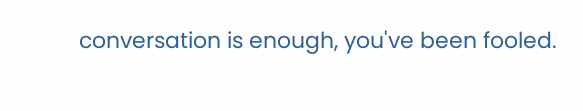conversation is enough, you've been fooled.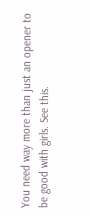You need way more than just an opener to be good with girls. See this.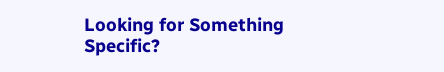Looking for Something Specific?